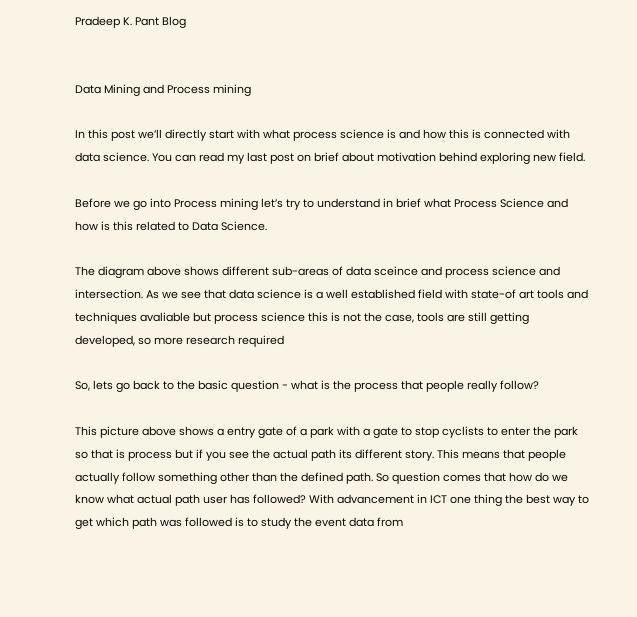Pradeep K. Pant Blog


Data Mining and Process mining

In this post we’ll directly start with what process science is and how this is connected with data science. You can read my last post on brief about motivation behind exploring new field.

Before we go into Process mining let’s try to understand in brief what Process Science and how is this related to Data Science.

The diagram above shows different sub-areas of data sceince and process science and intersection. As we see that data science is a well established field with state-of art tools and techniques avaliable but process science this is not the case, tools are still getting developed, so more research required

So, lets go back to the basic question - what is the process that people really follow?

This picture above shows a entry gate of a park with a gate to stop cyclists to enter the park so that is process but if you see the actual path its different story. This means that people actually follow something other than the defined path. So question comes that how do we know what actual path user has followed? With advancement in ICT one thing the best way to get which path was followed is to study the event data from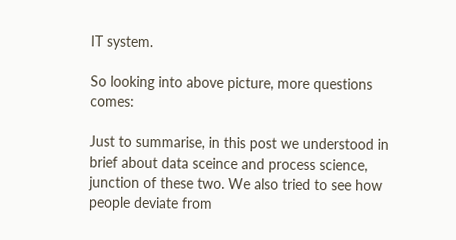IT system.

So looking into above picture, more questions comes:

Just to summarise, in this post we understood in brief about data sceince and process science, junction of these two. We also tried to see how people deviate from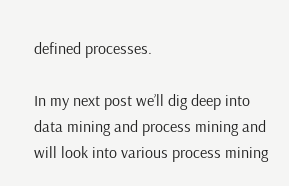defined processes.

In my next post we’ll dig deep into data mining and process mining and will look into various process mining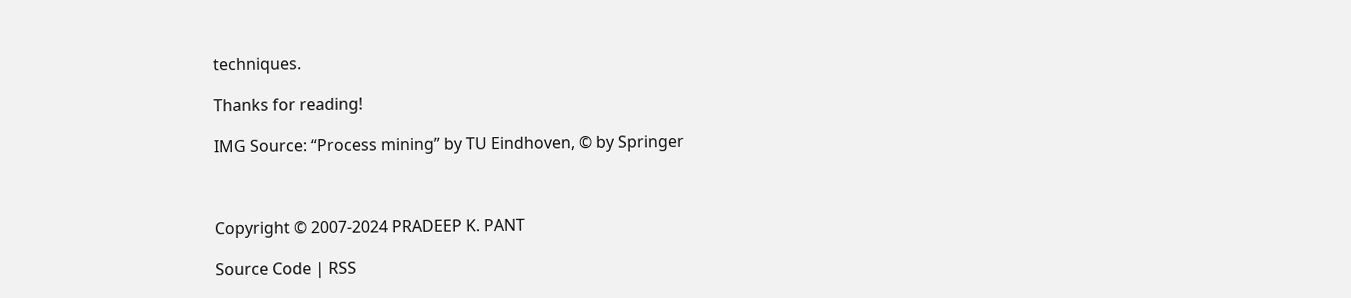techniques.

Thanks for reading!

IMG Source: “Process mining” by TU Eindhoven, © by Springer



Copyright © 2007-2024 PRADEEP K. PANT

Source Code | RSS